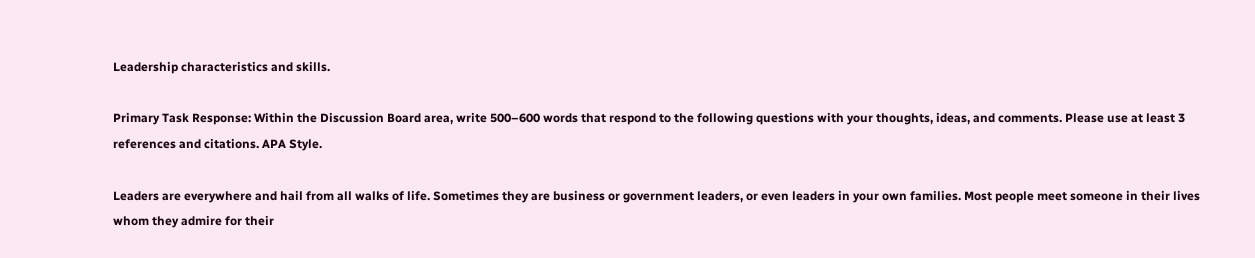Leadership characteristics and skills.

Primary Task Response: Within the Discussion Board area, write 500–600 words that respond to the following questions with your thoughts, ideas, and comments. Please use at least 3 references and citations. APA Style.

Leaders are everywhere and hail from all walks of life. Sometimes they are business or government leaders, or even leaders in your own families. Most people meet someone in their lives whom they admire for their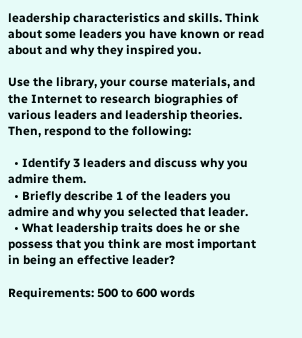leadership characteristics and skills. Think about some leaders you have known or read about and why they inspired you.

Use the library, your course materials, and the Internet to research biographies of various leaders and leadership theories. Then, respond to the following:

  • Identify 3 leaders and discuss why you admire them.
  • Briefly describe 1 of the leaders you admire and why you selected that leader.
  • What leadership traits does he or she possess that you think are most important in being an effective leader?

Requirements: 500 to 600 words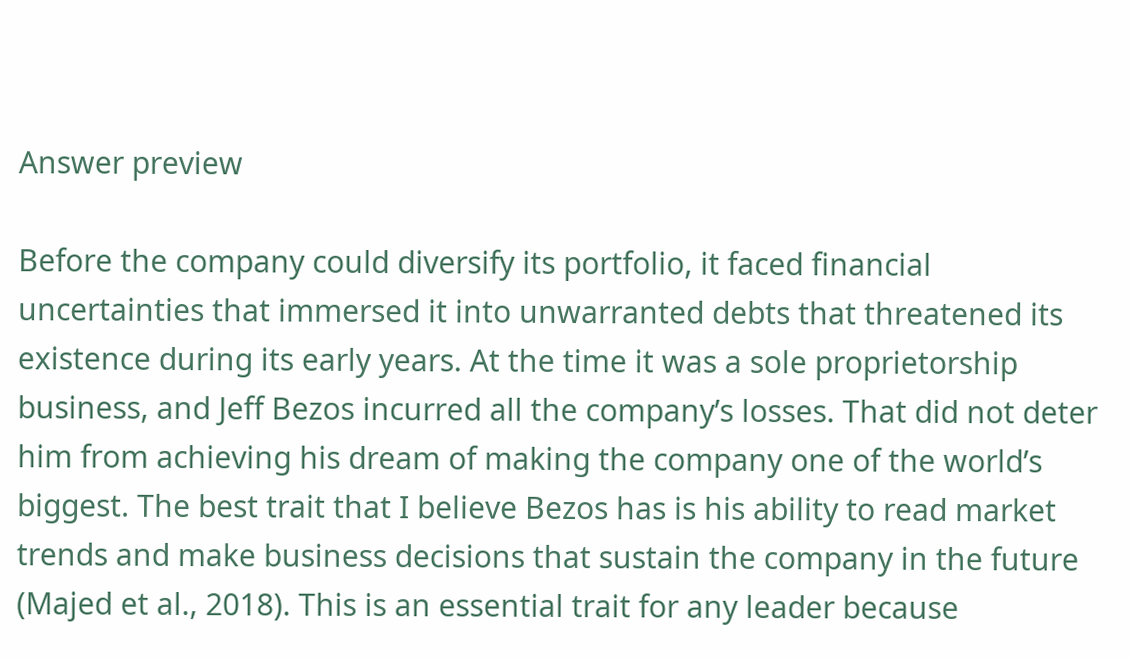Answer preview

Before the company could diversify its portfolio, it faced financial uncertainties that immersed it into unwarranted debts that threatened its existence during its early years. At the time it was a sole proprietorship business, and Jeff Bezos incurred all the company’s losses. That did not deter him from achieving his dream of making the company one of the world’s biggest. The best trait that I believe Bezos has is his ability to read market trends and make business decisions that sustain the company in the future (Majed et al., 2018). This is an essential trait for any leader because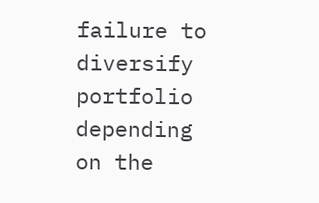failure to diversify portfolio depending on the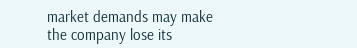market demands may make the company lose its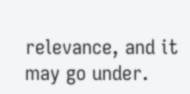relevance, and it may go under.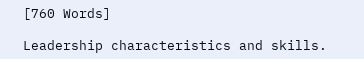[760 Words]

Leadership characteristics and skills.